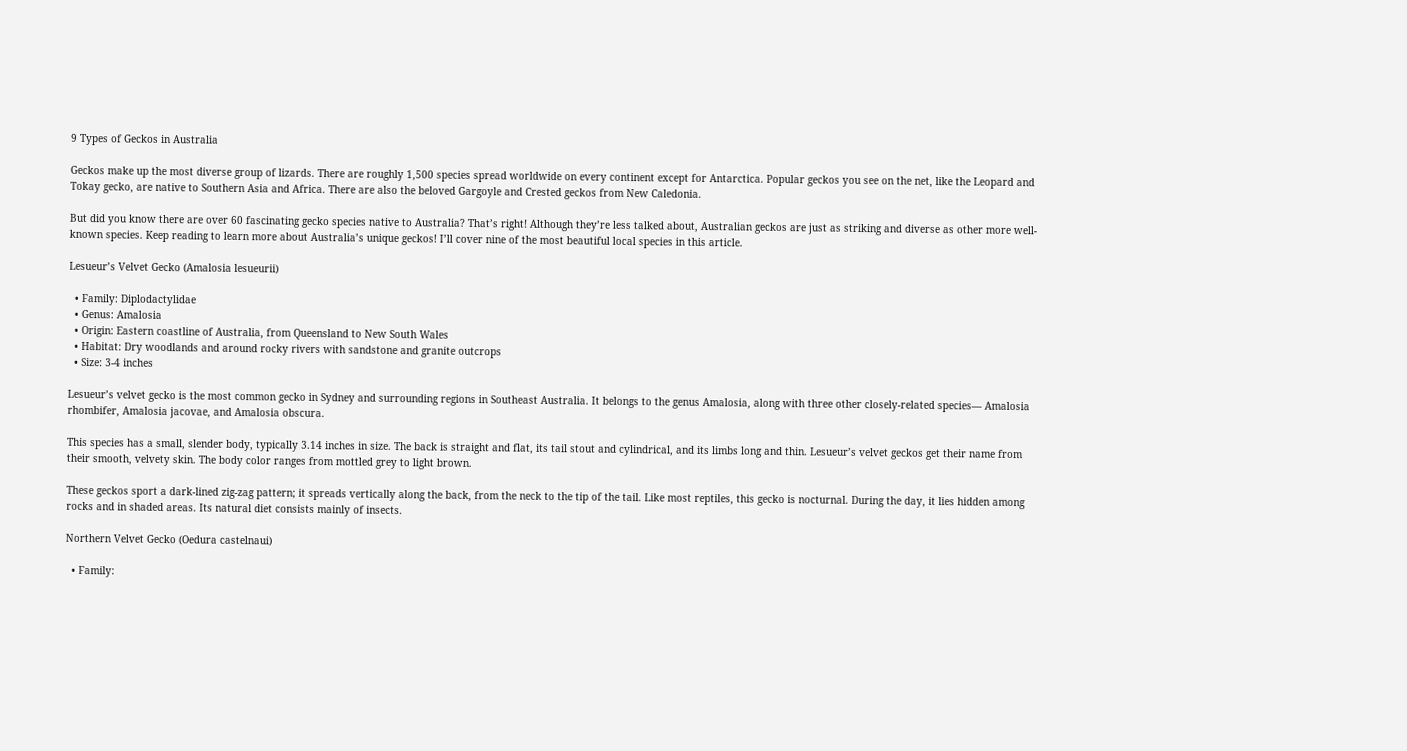9 Types of Geckos in Australia

Geckos make up the most diverse group of lizards. There are roughly 1,500 species spread worldwide on every continent except for Antarctica. Popular geckos you see on the net, like the Leopard and Tokay gecko, are native to Southern Asia and Africa. There are also the beloved Gargoyle and Crested geckos from New Caledonia.

But did you know there are over 60 fascinating gecko species native to Australia? That’s right! Although they’re less talked about, Australian geckos are just as striking and diverse as other more well-known species. Keep reading to learn more about Australia’s unique geckos! I’ll cover nine of the most beautiful local species in this article.

Lesueur’s Velvet Gecko (Amalosia lesueurii)

  • Family: Diplodactylidae
  • Genus: Amalosia
  • Origin: Eastern coastline of Australia, from Queensland to New South Wales
  • Habitat: Dry woodlands and around rocky rivers with sandstone and granite outcrops
  • Size: 3-4 inches

Lesueur’s velvet gecko is the most common gecko in Sydney and surrounding regions in Southeast Australia. It belongs to the genus Amalosia, along with three other closely-related species— Amalosia rhombifer, Amalosia jacovae, and Amalosia obscura.

This species has a small, slender body, typically 3.14 inches in size. The back is straight and flat, its tail stout and cylindrical, and its limbs long and thin. Lesueur’s velvet geckos get their name from their smooth, velvety skin. The body color ranges from mottled grey to light brown.

These geckos sport a dark-lined zig-zag pattern; it spreads vertically along the back, from the neck to the tip of the tail. Like most reptiles, this gecko is nocturnal. During the day, it lies hidden among rocks and in shaded areas. Its natural diet consists mainly of insects.

Northern Velvet Gecko (Oedura castelnaui)

  • Family: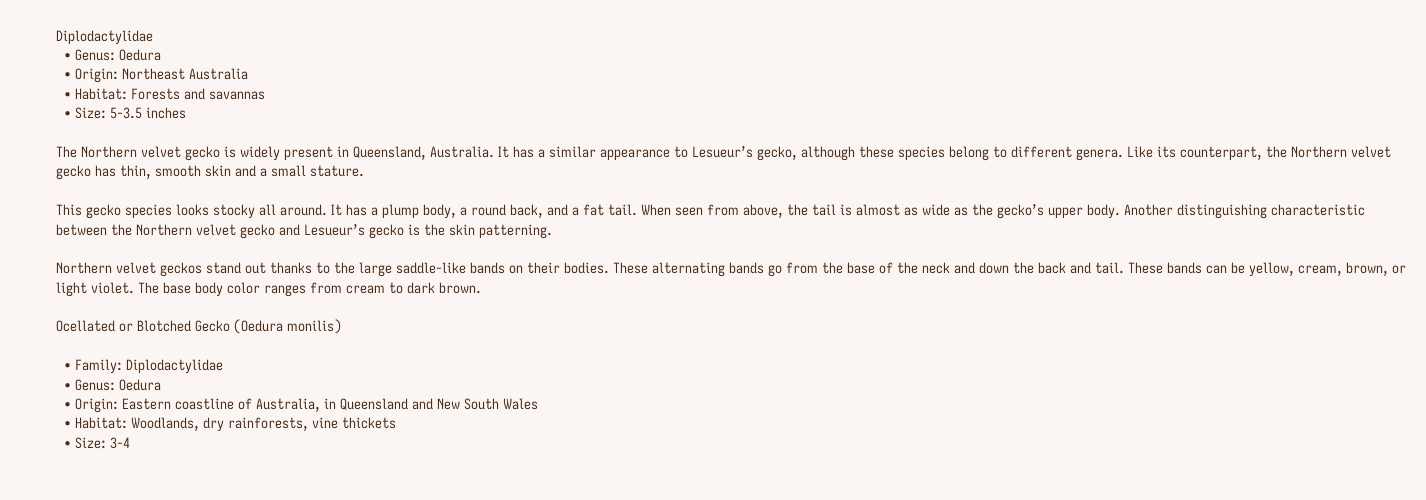Diplodactylidae
  • Genus: Oedura
  • Origin: Northeast Australia
  • Habitat: Forests and savannas
  • Size: 5-3.5 inches

The Northern velvet gecko is widely present in Queensland, Australia. It has a similar appearance to Lesueur’s gecko, although these species belong to different genera. Like its counterpart, the Northern velvet gecko has thin, smooth skin and a small stature.

This gecko species looks stocky all around. It has a plump body, a round back, and a fat tail. When seen from above, the tail is almost as wide as the gecko’s upper body. Another distinguishing characteristic between the Northern velvet gecko and Lesueur’s gecko is the skin patterning.

Northern velvet geckos stand out thanks to the large saddle-like bands on their bodies. These alternating bands go from the base of the neck and down the back and tail. These bands can be yellow, cream, brown, or light violet. The base body color ranges from cream to dark brown.

Ocellated or Blotched Gecko (Oedura monilis)

  • Family: Diplodactylidae
  • Genus: Oedura
  • Origin: Eastern coastline of Australia, in Queensland and New South Wales
  • Habitat: Woodlands, dry rainforests, vine thickets
  • Size: 3-4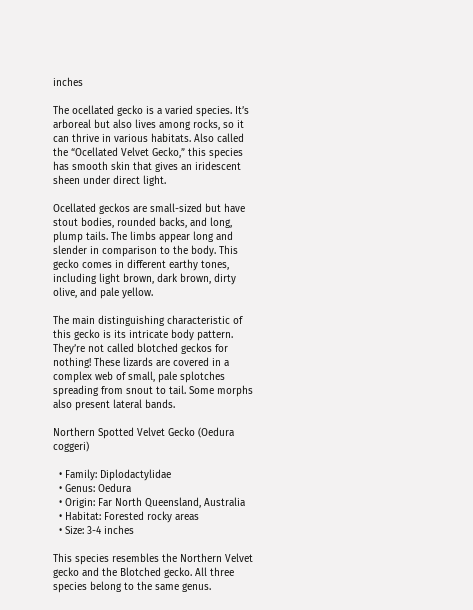inches

The ocellated gecko is a varied species. It’s arboreal but also lives among rocks, so it can thrive in various habitats. Also called the “Ocellated Velvet Gecko,” this species has smooth skin that gives an iridescent sheen under direct light.

Ocellated geckos are small-sized but have stout bodies, rounded backs, and long, plump tails. The limbs appear long and slender in comparison to the body. This gecko comes in different earthy tones, including light brown, dark brown, dirty olive, and pale yellow.

The main distinguishing characteristic of this gecko is its intricate body pattern. They’re not called blotched geckos for nothing! These lizards are covered in a complex web of small, pale splotches spreading from snout to tail. Some morphs also present lateral bands.

Northern Spotted Velvet Gecko (Oedura coggeri)

  • Family: Diplodactylidae
  • Genus: Oedura
  • Origin: Far North Queensland, Australia
  • Habitat: Forested rocky areas
  • Size: 3-4 inches

This species resembles the Northern Velvet gecko and the Blotched gecko. All three species belong to the same genus.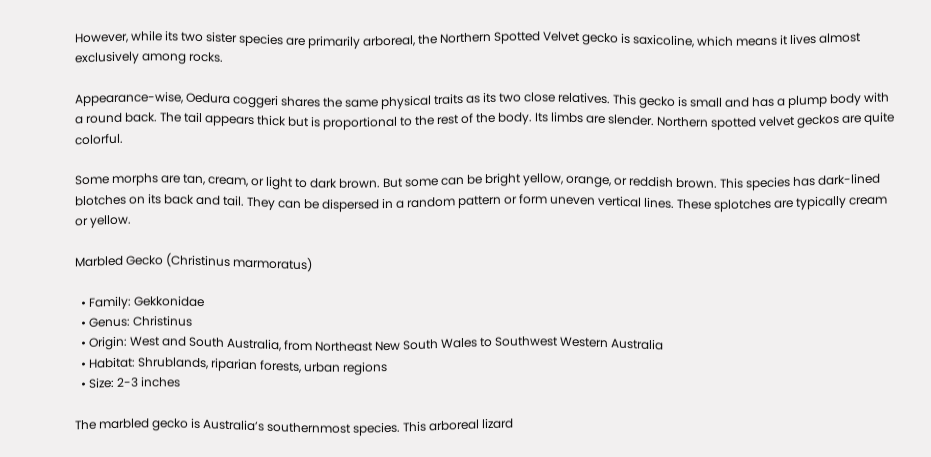However, while its two sister species are primarily arboreal, the Northern Spotted Velvet gecko is saxicoline, which means it lives almost exclusively among rocks.

Appearance-wise, Oedura coggeri shares the same physical traits as its two close relatives. This gecko is small and has a plump body with a round back. The tail appears thick but is proportional to the rest of the body. Its limbs are slender. Northern spotted velvet geckos are quite colorful.

Some morphs are tan, cream, or light to dark brown. But some can be bright yellow, orange, or reddish brown. This species has dark-lined blotches on its back and tail. They can be dispersed in a random pattern or form uneven vertical lines. These splotches are typically cream or yellow.

Marbled Gecko (Christinus marmoratus)

  • Family: Gekkonidae
  • Genus: Christinus
  • Origin: West and South Australia, from Northeast New South Wales to Southwest Western Australia
  • Habitat: Shrublands, riparian forests, urban regions
  • Size: 2-3 inches

The marbled gecko is Australia’s southernmost species. This arboreal lizard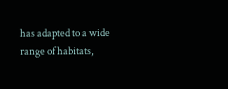has adapted to a wide range of habitats,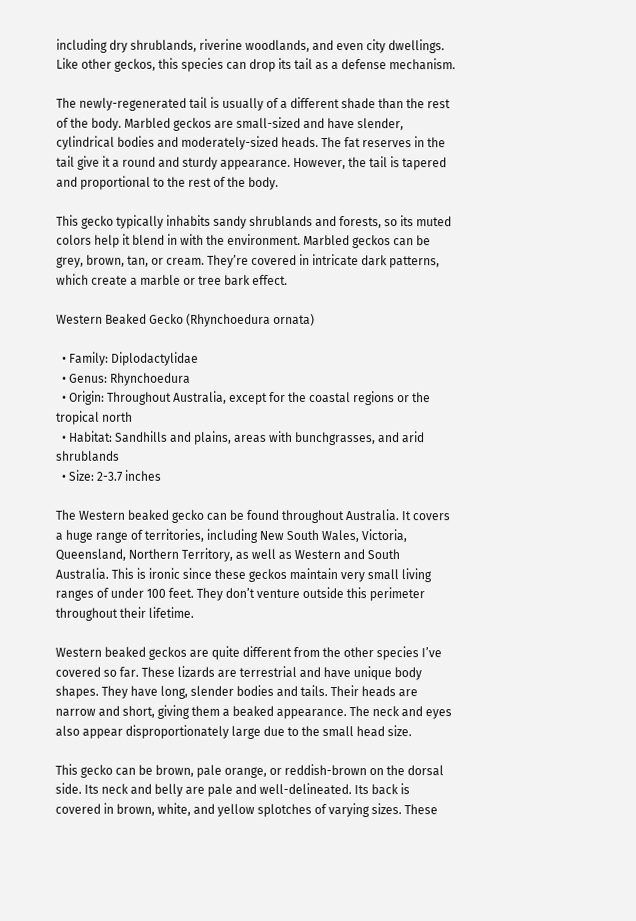including dry shrublands, riverine woodlands, and even city dwellings. Like other geckos, this species can drop its tail as a defense mechanism.

The newly-regenerated tail is usually of a different shade than the rest of the body. Marbled geckos are small-sized and have slender, cylindrical bodies and moderately-sized heads. The fat reserves in the tail give it a round and sturdy appearance. However, the tail is tapered and proportional to the rest of the body.

This gecko typically inhabits sandy shrublands and forests, so its muted colors help it blend in with the environment. Marbled geckos can be grey, brown, tan, or cream. They’re covered in intricate dark patterns, which create a marble or tree bark effect.

Western Beaked Gecko (Rhynchoedura ornata)

  • Family: Diplodactylidae
  • Genus: Rhynchoedura
  • Origin: Throughout Australia, except for the coastal regions or the tropical north
  • Habitat: Sandhills and plains, areas with bunchgrasses, and arid shrublands
  • Size: 2-3.7 inches

The Western beaked gecko can be found throughout Australia. It covers a huge range of territories, including New South Wales, Victoria, Queensland, Northern Territory, as well as Western and South Australia. This is ironic since these geckos maintain very small living ranges of under 100 feet. They don’t venture outside this perimeter throughout their lifetime.

Western beaked geckos are quite different from the other species I’ve covered so far. These lizards are terrestrial and have unique body shapes. They have long, slender bodies and tails. Their heads are narrow and short, giving them a beaked appearance. The neck and eyes also appear disproportionately large due to the small head size.

This gecko can be brown, pale orange, or reddish-brown on the dorsal side. Its neck and belly are pale and well-delineated. Its back is covered in brown, white, and yellow splotches of varying sizes. These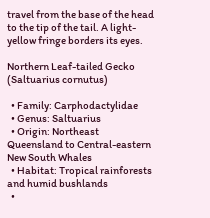travel from the base of the head to the tip of the tail. A light-yellow fringe borders its eyes.

Northern Leaf-tailed Gecko (Saltuarius cornutus)

  • Family: Carphodactylidae
  • Genus: Saltuarius
  • Origin: Northeast Queensland to Central-eastern New South Whales
  • Habitat: Tropical rainforests and humid bushlands
  •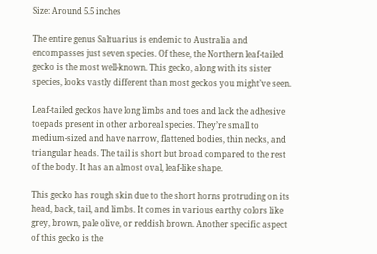Size: Around 5.5 inches

The entire genus Saltuarius is endemic to Australia and encompasses just seven species. Of these, the Northern leaf-tailed gecko is the most well-known. This gecko, along with its sister species, looks vastly different than most geckos you might’ve seen.

Leaf-tailed geckos have long limbs and toes and lack the adhesive toepads present in other arboreal species. They’re small to medium-sized and have narrow, flattened bodies, thin necks, and triangular heads. The tail is short but broad compared to the rest of the body. It has an almost oval, leaf-like shape.

This gecko has rough skin due to the short horns protruding on its head, back, tail, and limbs. It comes in various earthy colors like grey, brown, pale olive, or reddish brown. Another specific aspect of this gecko is the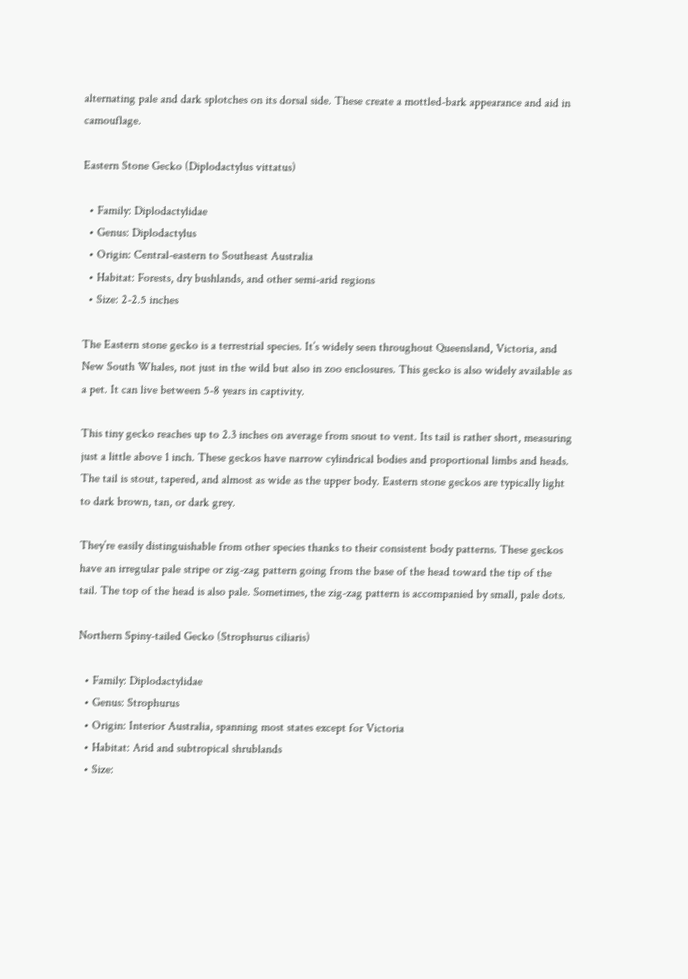alternating pale and dark splotches on its dorsal side. These create a mottled-bark appearance and aid in camouflage.

Eastern Stone Gecko (Diplodactylus vittatus)

  • Family: Diplodactylidae
  • Genus: Diplodactylus
  • Origin: Central-eastern to Southeast Australia
  • Habitat: Forests, dry bushlands, and other semi-arid regions
  • Size: 2-2.5 inches

The Eastern stone gecko is a terrestrial species. It’s widely seen throughout Queensland, Victoria, and New South Whales, not just in the wild but also in zoo enclosures. This gecko is also widely available as a pet. It can live between 5-8 years in captivity.

This tiny gecko reaches up to 2.3 inches on average from snout to vent. Its tail is rather short, measuring just a little above 1 inch. These geckos have narrow cylindrical bodies and proportional limbs and heads. The tail is stout, tapered, and almost as wide as the upper body. Eastern stone geckos are typically light to dark brown, tan, or dark grey.

They’re easily distinguishable from other species thanks to their consistent body patterns. These geckos have an irregular pale stripe or zig-zag pattern going from the base of the head toward the tip of the tail. The top of the head is also pale. Sometimes, the zig-zag pattern is accompanied by small, pale dots.

Northern Spiny-tailed Gecko (Strophurus ciliaris)

  • Family: Diplodactylidae
  • Genus: Strophurus
  • Origin: Interior Australia, spanning most states except for Victoria
  • Habitat: Arid and subtropical shrublands
  • Size: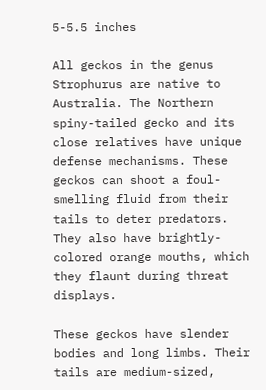5-5.5 inches

All geckos in the genus Strophurus are native to Australia. The Northern spiny-tailed gecko and its close relatives have unique defense mechanisms. These geckos can shoot a foul-smelling fluid from their tails to deter predators. They also have brightly-colored orange mouths, which they flaunt during threat displays.

These geckos have slender bodies and long limbs. Their tails are medium-sized,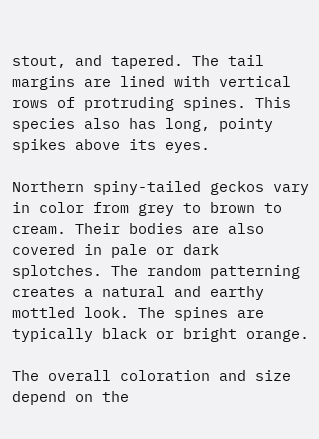stout, and tapered. The tail margins are lined with vertical rows of protruding spines. This species also has long, pointy spikes above its eyes.

Northern spiny-tailed geckos vary in color from grey to brown to cream. Their bodies are also covered in pale or dark splotches. The random patterning creates a natural and earthy mottled look. The spines are typically black or bright orange.

The overall coloration and size depend on the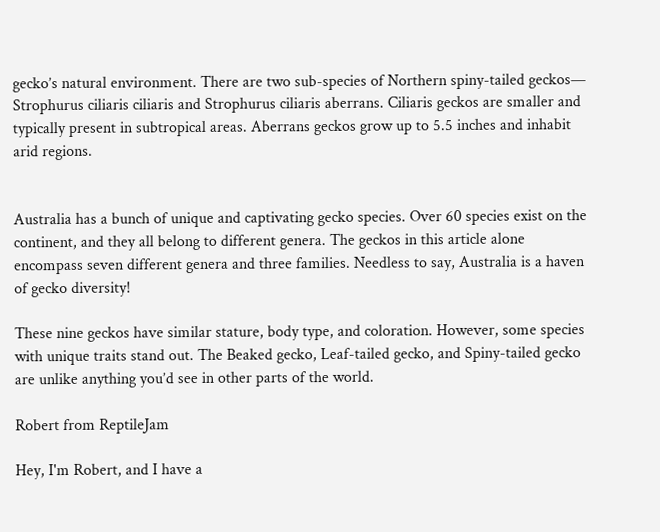gecko’s natural environment. There are two sub-species of Northern spiny-tailed geckos— Strophurus ciliaris ciliaris and Strophurus ciliaris aberrans. Ciliaris geckos are smaller and typically present in subtropical areas. Aberrans geckos grow up to 5.5 inches and inhabit arid regions.


Australia has a bunch of unique and captivating gecko species. Over 60 species exist on the continent, and they all belong to different genera. The geckos in this article alone encompass seven different genera and three families. Needless to say, Australia is a haven of gecko diversity!

These nine geckos have similar stature, body type, and coloration. However, some species with unique traits stand out. The Beaked gecko, Leaf-tailed gecko, and Spiny-tailed gecko are unlike anything you’d see in other parts of the world.

Robert from ReptileJam

Hey, I'm Robert, and I have a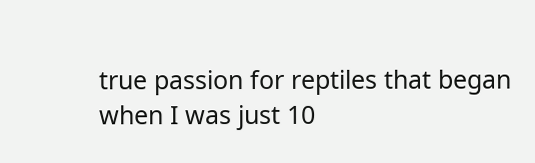true passion for reptiles that began when I was just 10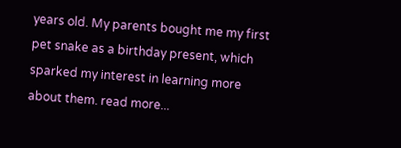years old. My parents bought me my first pet snake as a birthday present, which sparked my interest in learning more about them. read more...